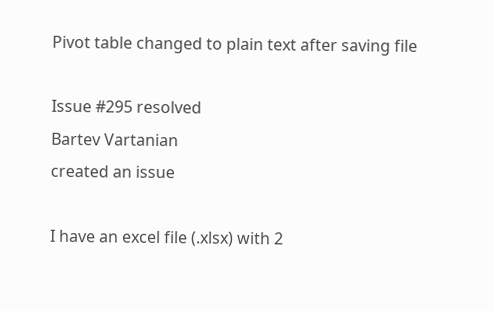Pivot table changed to plain text after saving file

Issue #295 resolved
Bartev Vartanian
created an issue

I have an excel file (.xlsx) with 2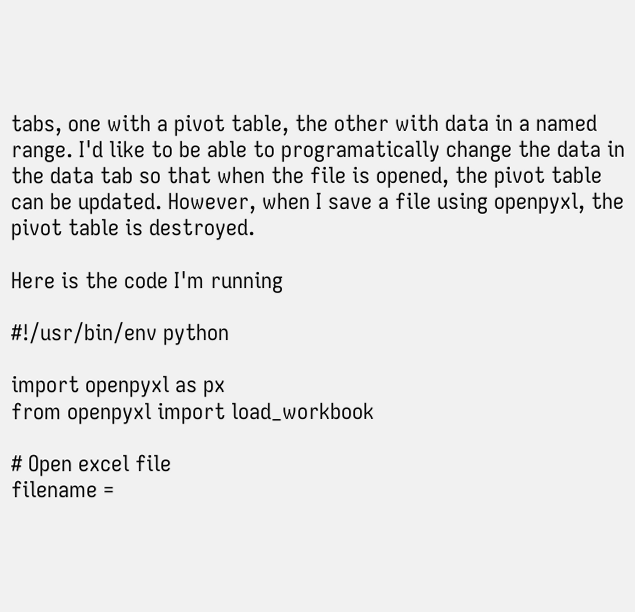tabs, one with a pivot table, the other with data in a named range. I'd like to be able to programatically change the data in the data tab so that when the file is opened, the pivot table can be updated. However, when I save a file using openpyxl, the pivot table is destroyed.

Here is the code I'm running

#!/usr/bin/env python

import openpyxl as px
from openpyxl import load_workbook

# Open excel file
filename =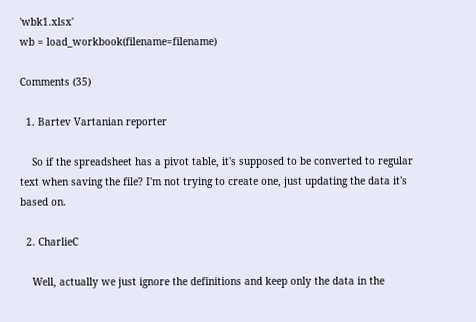'wbk1.xlsx'
wb = load_workbook(filename=filename)

Comments (35)

  1. Bartev Vartanian reporter

    So if the spreadsheet has a pivot table, it's supposed to be converted to regular text when saving the file? I'm not trying to create one, just updating the data it's based on.

  2. CharlieC

    Well, actually we just ignore the definitions and keep only the data in the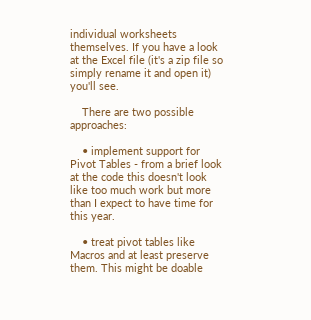individual worksheets themselves. If you have a look at the Excel file (it's a zip file so simply rename it and open it) you'll see.

    There are two possible approaches:

    • implement support for Pivot Tables - from a brief look at the code this doesn't look like too much work but more than I expect to have time for this year.

    • treat pivot tables like Macros and at least preserve them. This might be doable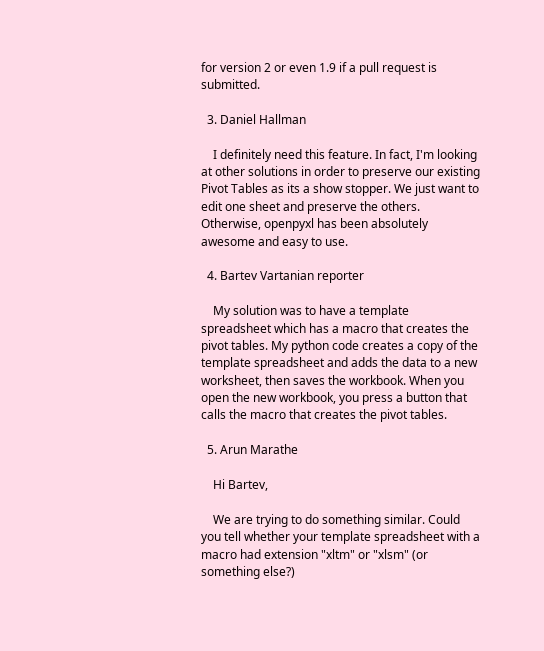for version 2 or even 1.9 if a pull request is submitted.

  3. Daniel Hallman

    I definitely need this feature. In fact, I'm looking at other solutions in order to preserve our existing Pivot Tables as its a show stopper. We just want to edit one sheet and preserve the others. Otherwise, openpyxl has been absolutely awesome and easy to use.

  4. Bartev Vartanian reporter

    My solution was to have a template spreadsheet which has a macro that creates the pivot tables. My python code creates a copy of the template spreadsheet and adds the data to a new worksheet, then saves the workbook. When you open the new workbook, you press a button that calls the macro that creates the pivot tables.

  5. Arun Marathe

    Hi Bartev,

    We are trying to do something similar. Could you tell whether your template spreadsheet with a macro had extension "xltm" or "xlsm" (or something else?)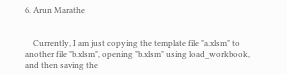6. Arun Marathe


    Currently, I am just copying the template file "a.xlsm" to another file "b.xlsm", opening "b.xlsm" using load_workbook, and then saving the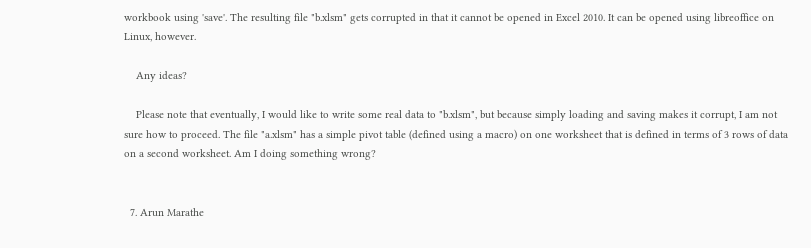workbook using 'save'. The resulting file "b.xlsm" gets corrupted in that it cannot be opened in Excel 2010. It can be opened using libreoffice on Linux, however.

    Any ideas?

    Please note that eventually, I would like to write some real data to "b.xlsm", but because simply loading and saving makes it corrupt, I am not sure how to proceed. The file "a.xlsm" has a simple pivot table (defined using a macro) on one worksheet that is defined in terms of 3 rows of data on a second worksheet. Am I doing something wrong?


  7. Arun Marathe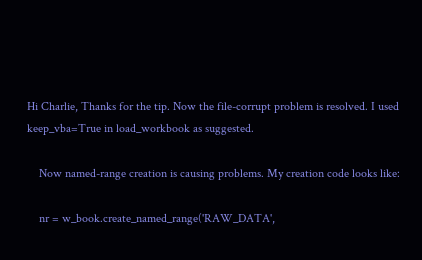Hi Charlie, Thanks for the tip. Now the file-corrupt problem is resolved. I used keep_vba=True in load_workbook as suggested.

    Now named-range creation is causing problems. My creation code looks like:

    nr = w_book.create_named_range('RAW_DATA',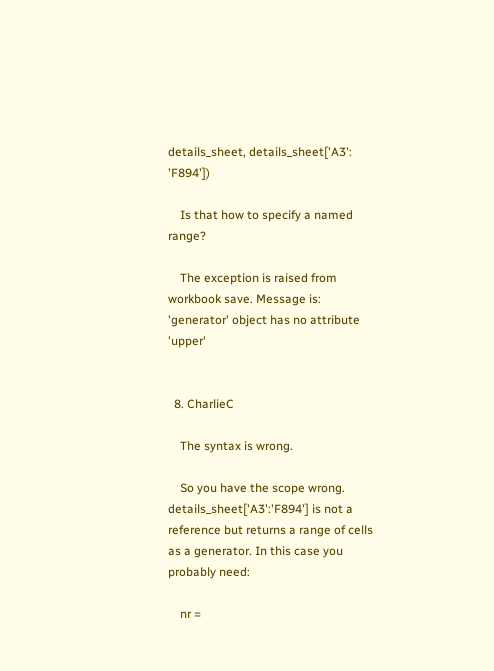details_sheet, details_sheet['A3': 'F894'])

    Is that how to specify a named range?

    The exception is raised from workbook save. Message is: 'generator' object has no attribute 'upper'


  8. CharlieC

    The syntax is wrong.

    So you have the scope wrong. details_sheet['A3':'F894'] is not a reference but returns a range of cells as a generator. In this case you probably need:

    nr =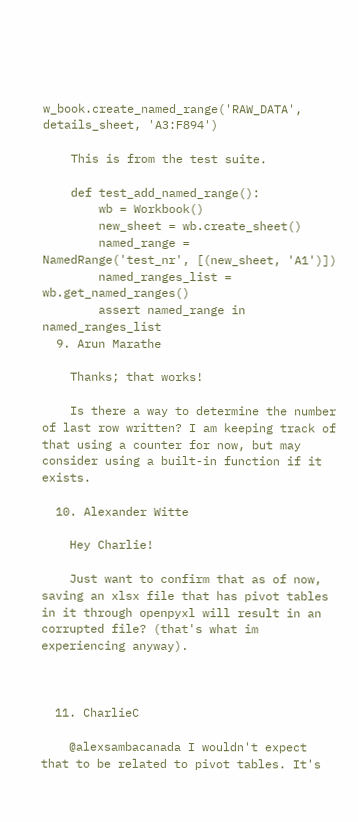w_book.create_named_range('RAW_DATA', details_sheet, 'A3:F894')

    This is from the test suite.

    def test_add_named_range():
        wb = Workbook()
        new_sheet = wb.create_sheet()
        named_range = NamedRange('test_nr', [(new_sheet, 'A1')])
        named_ranges_list = wb.get_named_ranges()
        assert named_range in named_ranges_list
  9. Arun Marathe

    Thanks; that works!

    Is there a way to determine the number of last row written? I am keeping track of that using a counter for now, but may consider using a built-in function if it exists.

  10. Alexander Witte

    Hey Charlie!

    Just want to confirm that as of now, saving an xlsx file that has pivot tables in it through openpyxl will result in an corrupted file? (that's what im experiencing anyway).



  11. CharlieC

    @alexsambacanada I wouldn't expect that to be related to pivot tables. It's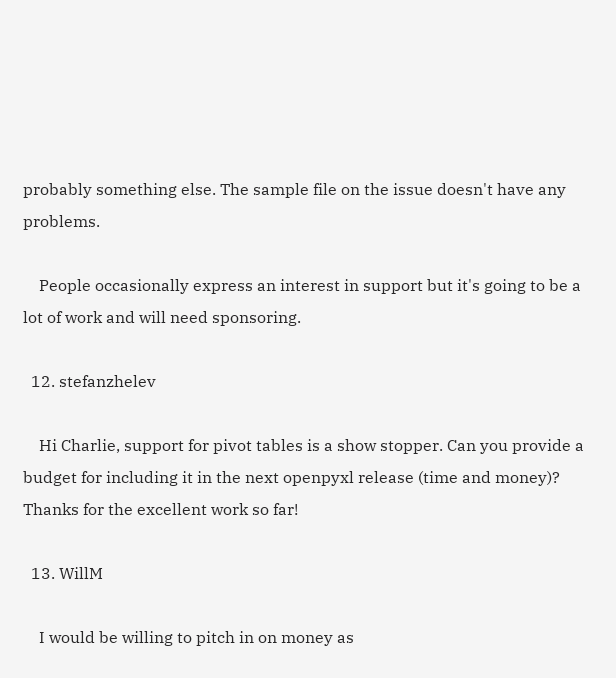probably something else. The sample file on the issue doesn't have any problems.

    People occasionally express an interest in support but it's going to be a lot of work and will need sponsoring.

  12. stefanzhelev

    Hi Charlie, support for pivot tables is a show stopper. Can you provide a budget for including it in the next openpyxl release (time and money)? Thanks for the excellent work so far!

  13. WillM

    I would be willing to pitch in on money as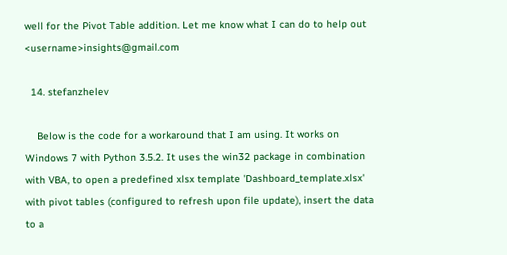well for the Pivot Table addition. Let me know what I can do to help out <username>insights@gmail.com

  14. stefanzhelev

    Below is the code for a workaround that I am using. It works on Windows 7 with Python 3.5.2. It uses the win32 package in combination with VBA, to open a predefined xlsx template 'Dashboard_template.xlsx' with pivot tables (configured to refresh upon file update), insert the data to a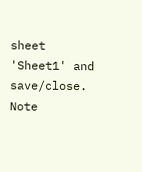sheet 'Sheet1' and save/close. Note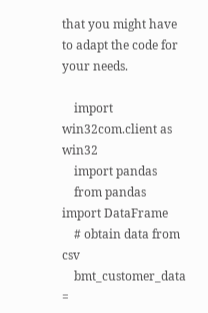that you might have to adapt the code for your needs.

    import win32com.client as win32
    import pandas
    from pandas import DataFrame
    # obtain data from csv
    bmt_customer_data =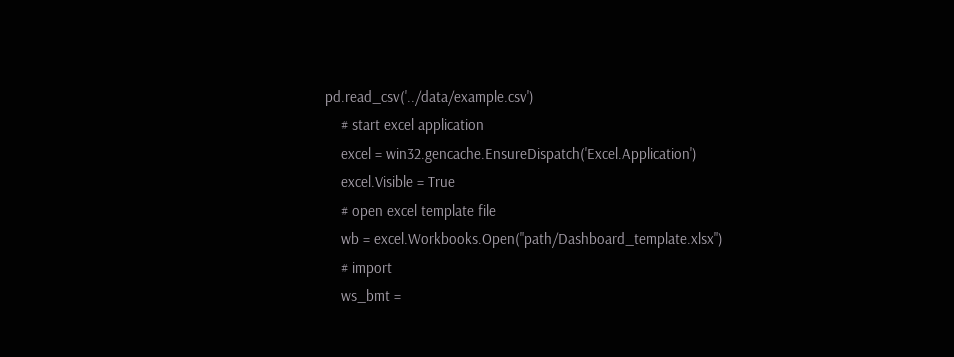pd.read_csv('../data/example.csv')
    # start excel application
    excel = win32.gencache.EnsureDispatch('Excel.Application')
    excel.Visible = True
    # open excel template file
    wb = excel.Workbooks.Open("path/Dashboard_template.xlsx")
    # import
    ws_bmt =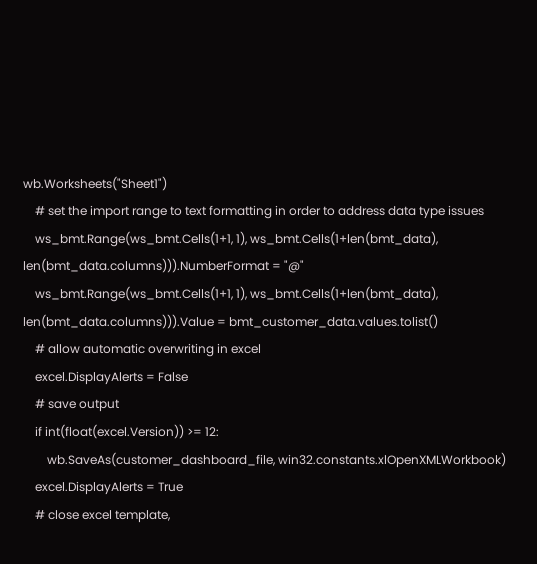wb.Worksheets("Sheet1")
    # set the import range to text formatting in order to address data type issues
    ws_bmt.Range(ws_bmt.Cells(1+1, 1), ws_bmt.Cells(1+len(bmt_data), len(bmt_data.columns))).NumberFormat = "@"
    ws_bmt.Range(ws_bmt.Cells(1+1, 1), ws_bmt.Cells(1+len(bmt_data), len(bmt_data.columns))).Value = bmt_customer_data.values.tolist()
    # allow automatic overwriting in excel
    excel.DisplayAlerts = False
    # save output
    if int(float(excel.Version)) >= 12:
        wb.SaveAs(customer_dashboard_file, win32.constants.xlOpenXMLWorkbook)
    excel.DisplayAlerts = True
    # close excel template,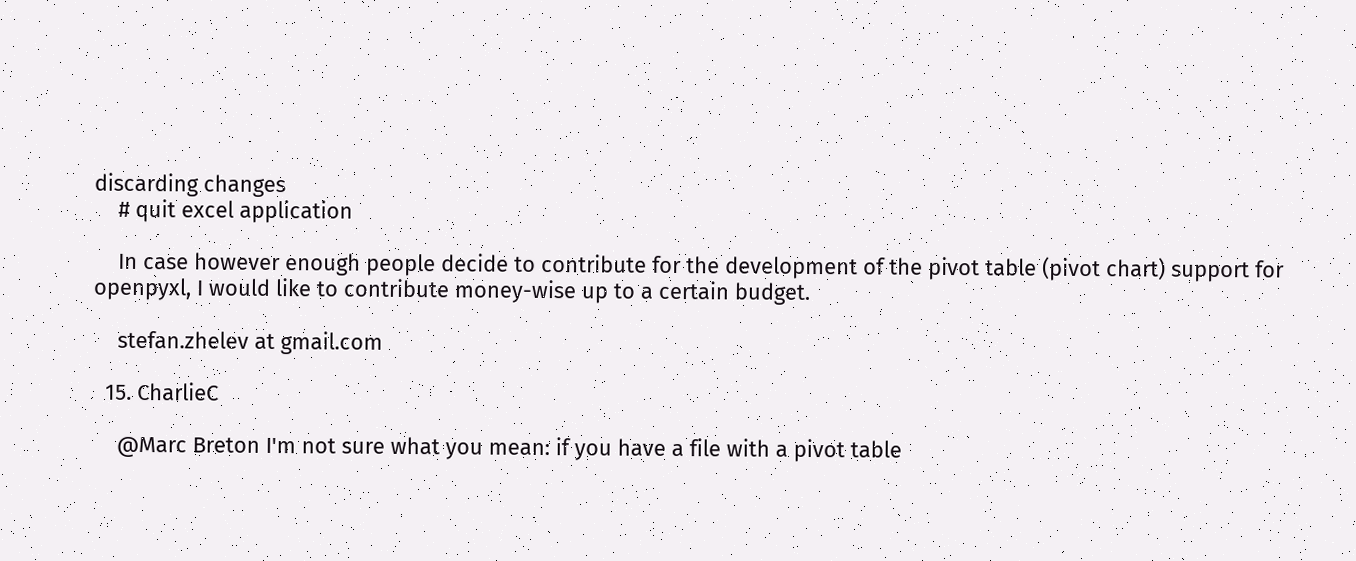discarding changes
    # quit excel application

    In case however enough people decide to contribute for the development of the pivot table (pivot chart) support for openpyxl, I would like to contribute money-wise up to a certain budget.

    stefan.zhelev at gmail.com

  15. CharlieC

    @Marc Breton I'm not sure what you mean: if you have a file with a pivot table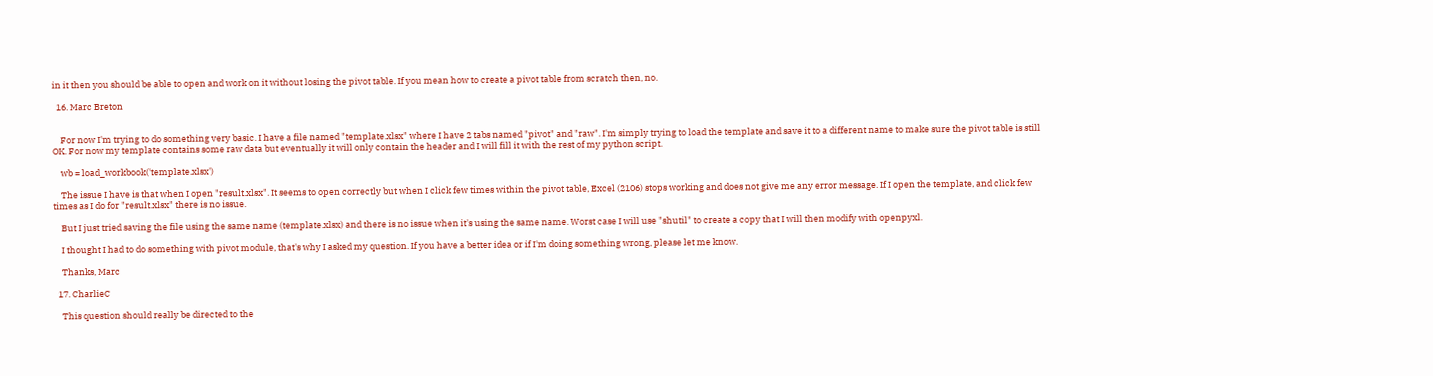in it then you should be able to open and work on it without losing the pivot table. If you mean how to create a pivot table from scratch then, no.

  16. Marc Breton


    For now I'm trying to do something very basic. I have a file named "template.xlsx" where I have 2 tabs named "pivot" and "raw". I'm simply trying to load the template and save it to a different name to make sure the pivot table is still OK. For now my template contains some raw data but eventually it will only contain the header and I will fill it with the rest of my python script.

    wb = load_workbook('template.xlsx')

    The issue I have is that when I open "result.xlsx". It seems to open correctly but when I click few times within the pivot table, Excel (2106) stops working and does not give me any error message. If I open the template, and click few times as I do for "result.xlsx" there is no issue.

    But I just tried saving the file using the same name (template.xlsx) and there is no issue when it's using the same name. Worst case I will use "shutil" to create a copy that I will then modify with openpyxl.

    I thought I had to do something with pivot module, that's why I asked my question. If you have a better idea or if I'm doing something wrong, please let me know.

    Thanks, Marc

  17. CharlieC

    This question should really be directed to the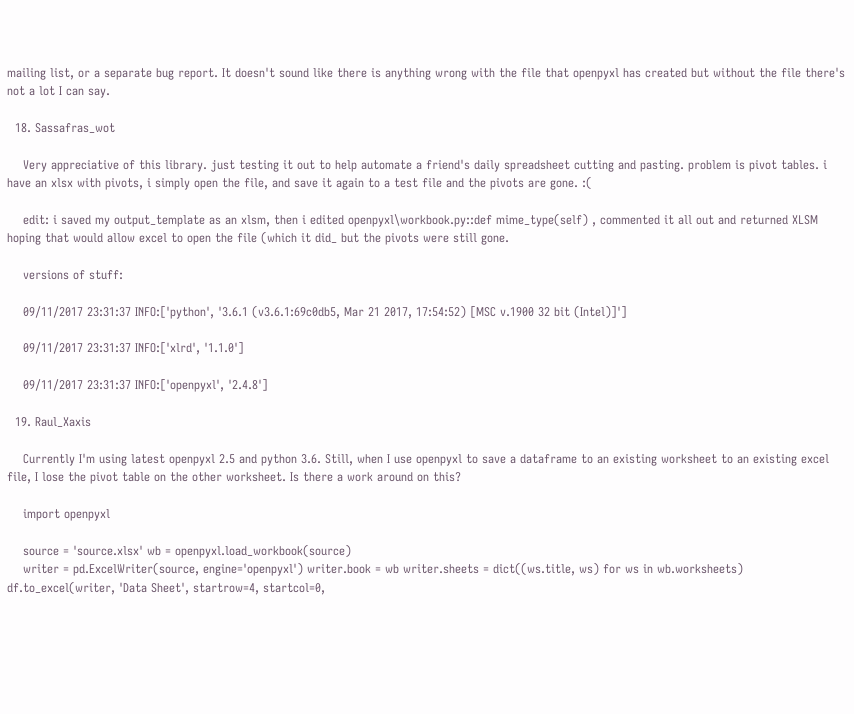mailing list, or a separate bug report. It doesn't sound like there is anything wrong with the file that openpyxl has created but without the file there's not a lot I can say.

  18. Sassafras_wot

    Very appreciative of this library. just testing it out to help automate a friend's daily spreadsheet cutting and pasting. problem is pivot tables. i have an xlsx with pivots, i simply open the file, and save it again to a test file and the pivots are gone. :(

    edit: i saved my output_template as an xlsm, then i edited openpyxl\workbook.py::def mime_type(self) , commented it all out and returned XLSM hoping that would allow excel to open the file (which it did_ but the pivots were still gone.

    versions of stuff:

    09/11/2017 23:31:37 INFO:['python', '3.6.1 (v3.6.1:69c0db5, Mar 21 2017, 17:54:52) [MSC v.1900 32 bit (Intel)]']

    09/11/2017 23:31:37 INFO:['xlrd', '1.1.0']

    09/11/2017 23:31:37 INFO:['openpyxl', '2.4.8']

  19. Raul_Xaxis

    Currently I'm using latest openpyxl 2.5 and python 3.6. Still, when I use openpyxl to save a dataframe to an existing worksheet to an existing excel file, I lose the pivot table on the other worksheet. Is there a work around on this?

    import openpyxl

    source = 'source.xlsx' wb = openpyxl.load_workbook(source)
    writer = pd.ExcelWriter(source, engine='openpyxl') writer.book = wb writer.sheets = dict((ws.title, ws) for ws in wb.worksheets) df.to_excel(writer, 'Data Sheet', startrow=4, startcol=0,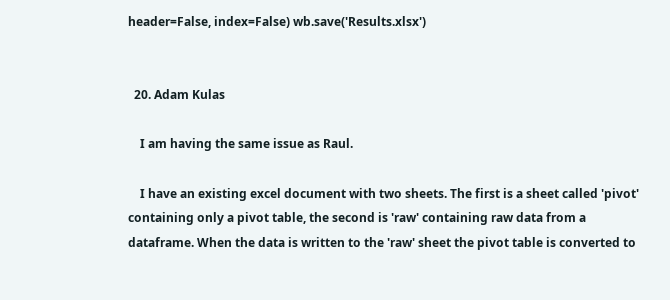header=False, index=False) wb.save('Results.xlsx')


  20. Adam Kulas

    I am having the same issue as Raul.

    I have an existing excel document with two sheets. The first is a sheet called 'pivot' containing only a pivot table, the second is 'raw' containing raw data from a dataframe. When the data is written to the 'raw' sheet the pivot table is converted to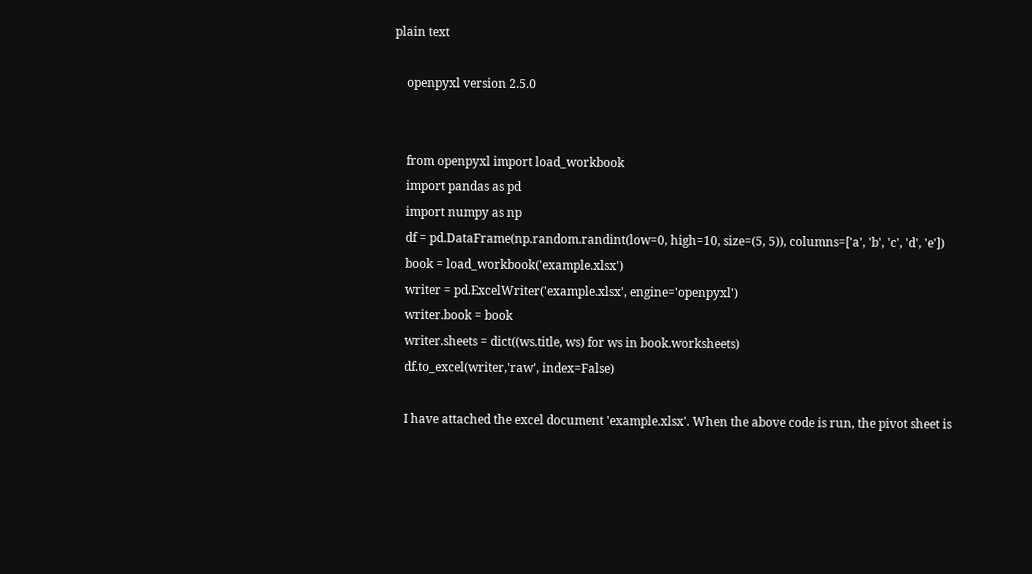plain text

    openpyxl version 2.5.0


    from openpyxl import load_workbook
    import pandas as pd
    import numpy as np
    df = pd.DataFrame(np.random.randint(low=0, high=10, size=(5, 5)), columns=['a', 'b', 'c', 'd', 'e'])
    book = load_workbook('example.xlsx')
    writer = pd.ExcelWriter('example.xlsx', engine='openpyxl')
    writer.book = book
    writer.sheets = dict((ws.title, ws) for ws in book.worksheets)
    df.to_excel(writer,'raw', index=False)

    I have attached the excel document 'example.xlsx'. When the above code is run, the pivot sheet is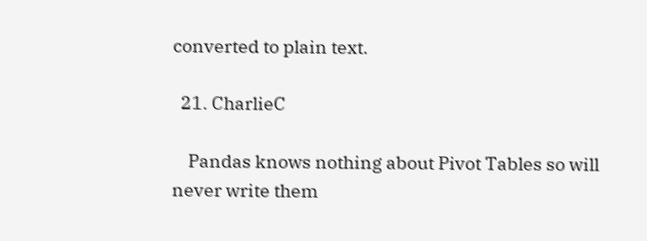converted to plain text.

  21. CharlieC

    Pandas knows nothing about Pivot Tables so will never write them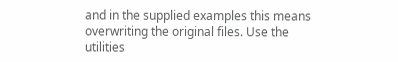and in the supplied examples this means overwriting the original files. Use the utilities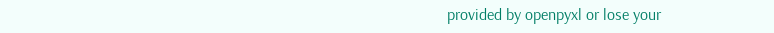provided by openpyxl or lose your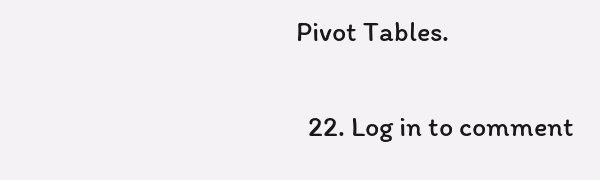Pivot Tables.

  22. Log in to comment